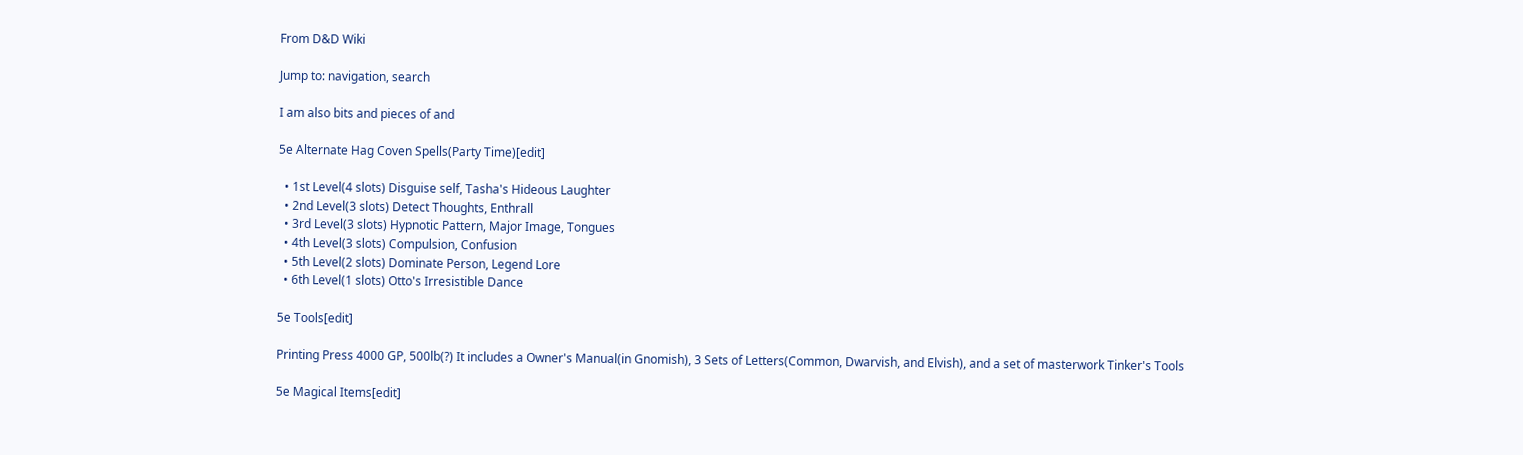From D&D Wiki

Jump to: navigation, search

I am also bits and pieces of and

5e Alternate Hag Coven Spells(Party Time)[edit]

  • 1st Level(4 slots) Disguise self, Tasha's Hideous Laughter
  • 2nd Level(3 slots) Detect Thoughts, Enthrall
  • 3rd Level(3 slots) Hypnotic Pattern, Major Image, Tongues
  • 4th Level(3 slots) Compulsion, Confusion
  • 5th Level(2 slots) Dominate Person, Legend Lore
  • 6th Level(1 slots) Otto's Irresistible Dance

5e Tools[edit]

Printing Press 4000 GP, 500lb(?) It includes a Owner's Manual(in Gnomish), 3 Sets of Letters(Common, Dwarvish, and Elvish), and a set of masterwork Tinker's Tools

5e Magical Items[edit]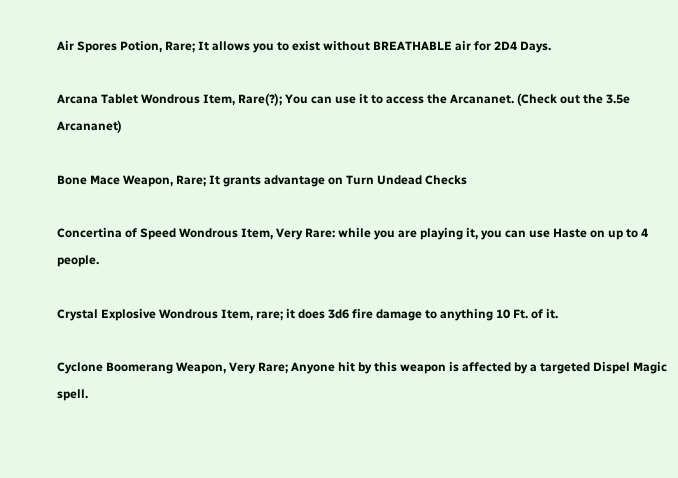Air Spores Potion, Rare; It allows you to exist without BREATHABLE air for 2D4 Days.

Arcana Tablet Wondrous Item, Rare(?); You can use it to access the Arcananet. (Check out the 3.5e Arcananet)

Bone Mace Weapon, Rare; It grants advantage on Turn Undead Checks

Concertina of Speed Wondrous Item, Very Rare: while you are playing it, you can use Haste on up to 4 people.

Crystal Explosive Wondrous Item, rare; it does 3d6 fire damage to anything 10 Ft. of it.

Cyclone Boomerang Weapon, Very Rare; Anyone hit by this weapon is affected by a targeted Dispel Magic spell.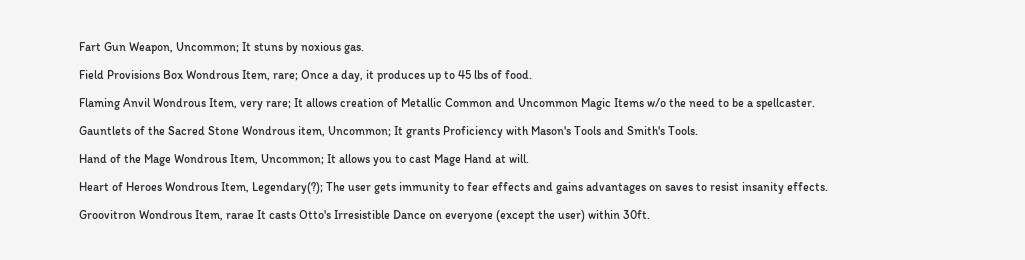Fart Gun Weapon, Uncommon; It stuns by noxious gas.

Field Provisions Box Wondrous Item, rare; Once a day, it produces up to 45 lbs of food.

Flaming Anvil Wondrous Item, very rare; It allows creation of Metallic Common and Uncommon Magic Items w/o the need to be a spellcaster.

Gauntlets of the Sacred Stone Wondrous item, Uncommon; It grants Proficiency with Mason's Tools and Smith's Tools.

Hand of the Mage Wondrous Item, Uncommon; It allows you to cast Mage Hand at will.

Heart of Heroes Wondrous Item, Legendary(?); The user gets immunity to fear effects and gains advantages on saves to resist insanity effects.

Groovitron Wondrous Item, rarae It casts Otto's Irresistible Dance on everyone (except the user) within 30ft.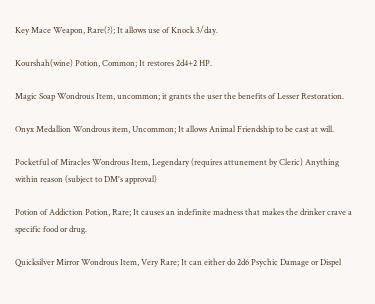Key Mace Weapon, Rare(?); It allows use of Knock 3/day.

Kourshah(wine) Potion, Common; It restores 2d4+2 HP.

Magic Soap Wondrous Item, uncommon; it grants the user the benefits of Lesser Restoration.

Onyx Medallion Wondrous item, Uncommon; It allows Animal Friendship to be cast at will.

Pocketful of Miracles Wondrous Item, Legendary (requires attunement by Cleric) Anything within reason (subject to DM's approval)

Potion of Addiction Potion, Rare; It causes an indefinite madness that makes the drinker crave a specific food or drug.

Quicksilver Mirror Wondrous Item, Very Rare; It can either do 2d6 Psychic Damage or Dispel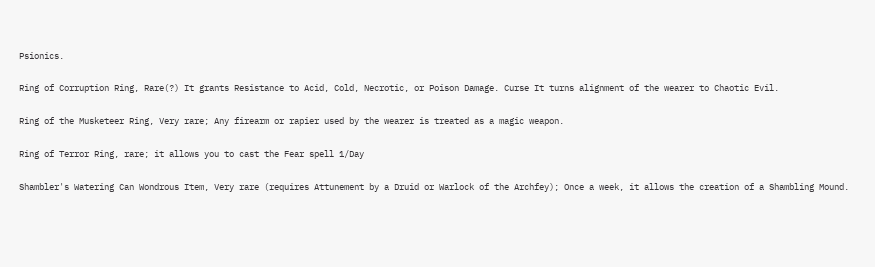Psionics.

Ring of Corruption Ring, Rare(?) It grants Resistance to Acid, Cold, Necrotic, or Poison Damage. Curse It turns alignment of the wearer to Chaotic Evil.

Ring of the Musketeer Ring, Very rare; Any firearm or rapier used by the wearer is treated as a magic weapon.

Ring of Terror Ring, rare; it allows you to cast the Fear spell 1/Day

Shambler's Watering Can Wondrous Item, Very rare (requires Attunement by a Druid or Warlock of the Archfey); Once a week, it allows the creation of a Shambling Mound.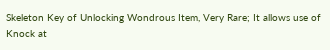Skeleton Key of Unlocking Wondrous Item, Very Rare; It allows use of Knock at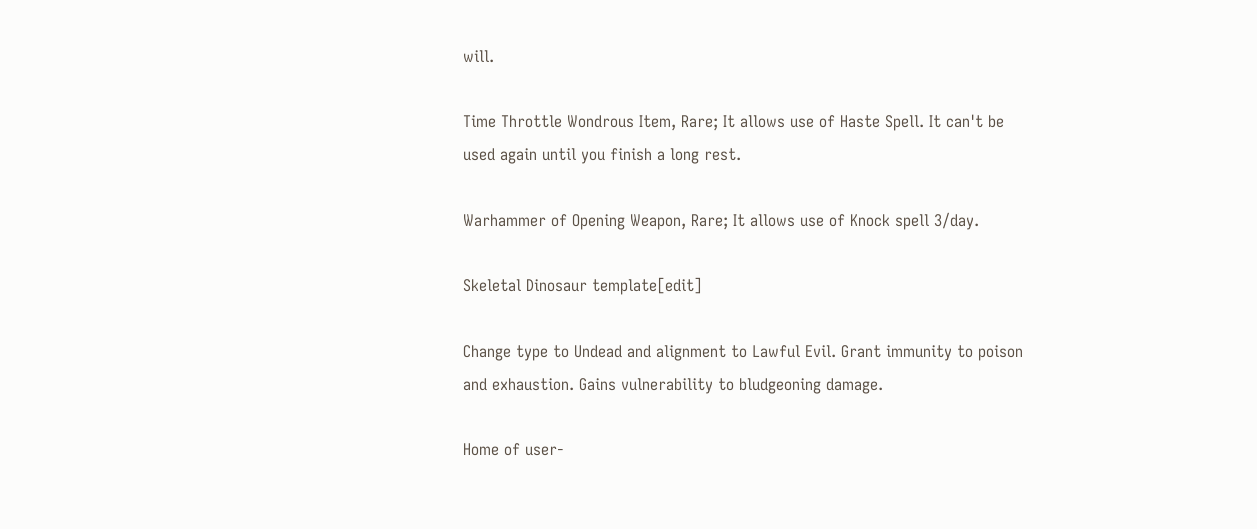will.

Time Throttle Wondrous Item, Rare; It allows use of Haste Spell. It can't be used again until you finish a long rest.

Warhammer of Opening Weapon, Rare; It allows use of Knock spell 3/day.

Skeletal Dinosaur template[edit]

Change type to Undead and alignment to Lawful Evil. Grant immunity to poison and exhaustion. Gains vulnerability to bludgeoning damage.

Home of user-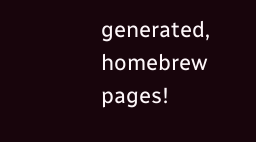generated,
homebrew pages!